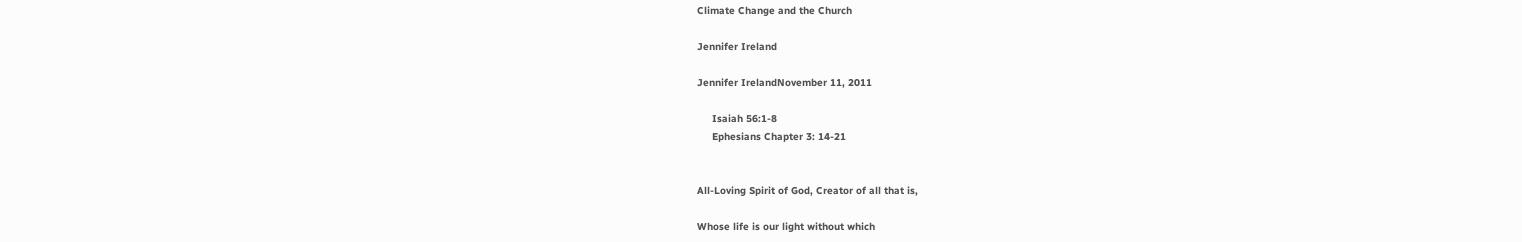Climate Change and the Church

Jennifer Ireland

Jennifer IrelandNovember 11, 2011

     Isaiah 56:1-8
     Ephesians Chapter 3: 14-21


All-Loving Spirit of God, Creator of all that is,

Whose life is our light without which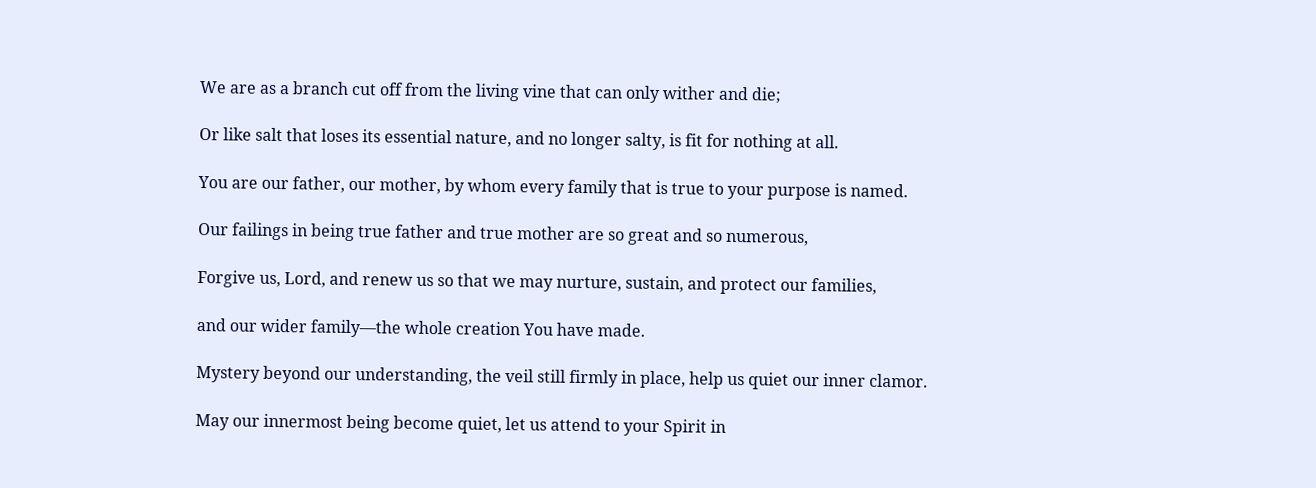We are as a branch cut off from the living vine that can only wither and die;

Or like salt that loses its essential nature, and no longer salty, is fit for nothing at all.

You are our father, our mother, by whom every family that is true to your purpose is named.

Our failings in being true father and true mother are so great and so numerous,

Forgive us, Lord, and renew us so that we may nurture, sustain, and protect our families,

and our wider family—the whole creation You have made.

Mystery beyond our understanding, the veil still firmly in place, help us quiet our inner clamor.

May our innermost being become quiet, let us attend to your Spirit in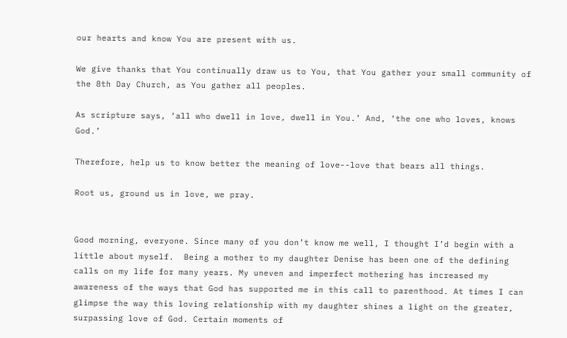our hearts and know You are present with us.

We give thanks that You continually draw us to You, that You gather your small community of  the 8th Day Church, as You gather all peoples.

As scripture says, ‘all who dwell in love, dwell in You.’ And, ‘the one who loves, knows God.’

Therefore, help us to know better the meaning of love--love that bears all things.

Root us, ground us in love, we pray.


Good morning, everyone. Since many of you don’t know me well, I thought I’d begin with a little about myself.  Being a mother to my daughter Denise has been one of the defining calls on my life for many years. My uneven and imperfect mothering has increased my awareness of the ways that God has supported me in this call to parenthood. At times I can glimpse the way this loving relationship with my daughter shines a light on the greater, surpassing love of God. Certain moments of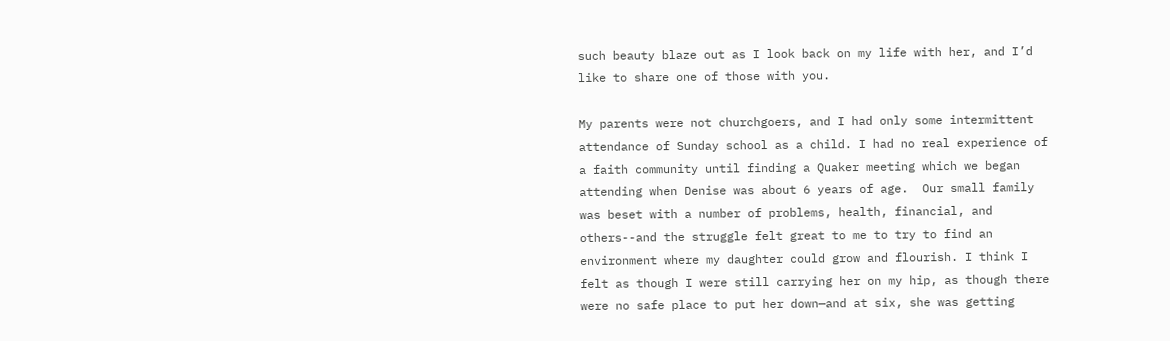such beauty blaze out as I look back on my life with her, and I’d like to share one of those with you.

My parents were not churchgoers, and I had only some intermittent attendance of Sunday school as a child. I had no real experience of a faith community until finding a Quaker meeting which we began attending when Denise was about 6 years of age.  Our small family was beset with a number of problems, health, financial, and others--and the struggle felt great to me to try to find an environment where my daughter could grow and flourish. I think I felt as though I were still carrying her on my hip, as though there were no safe place to put her down—and at six, she was getting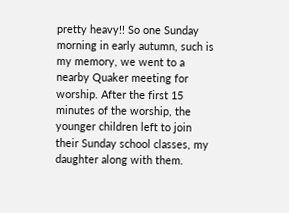pretty heavy!! So one Sunday morning in early autumn, such is my memory, we went to a nearby Quaker meeting for worship. After the first 15 minutes of the worship, the younger children left to join their Sunday school classes, my daughter along with them.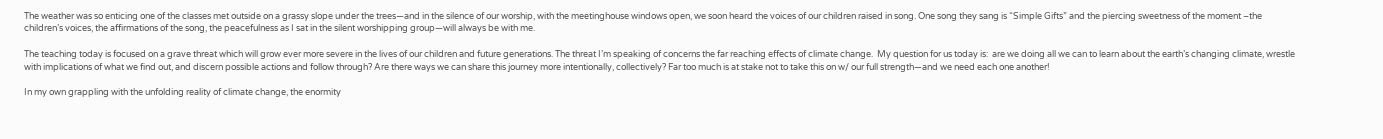The weather was so enticing one of the classes met outside on a grassy slope under the trees—and in the silence of our worship, with the meetinghouse windows open, we soon heard the voices of our children raised in song. One song they sang is “Simple Gifts” and the piercing sweetness of the moment –the children’s voices, the affirmations of the song, the peacefulness as I sat in the silent worshipping group—will always be with me.

The teaching today is focused on a grave threat which will grow ever more severe in the lives of our children and future generations. The threat I’m speaking of concerns the far reaching effects of climate change.  My question for us today is:  are we doing all we can to learn about the earth’s changing climate, wrestle with implications of what we find out, and discern possible actions and follow through? Are there ways we can share this journey more intentionally, collectively? Far too much is at stake not to take this on w/ our full strength—and we need each one another!

In my own grappling with the unfolding reality of climate change, the enormity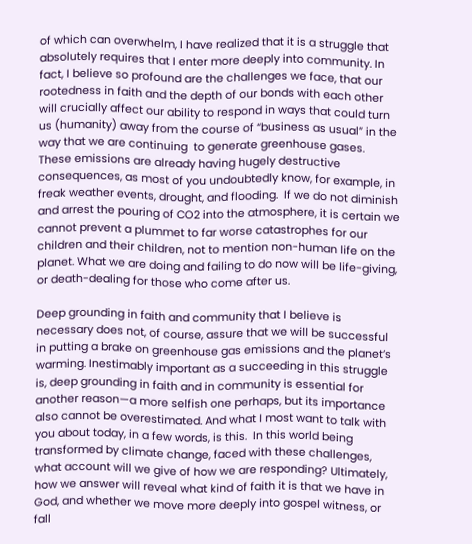of which can overwhelm, I have realized that it is a struggle that absolutely requires that I enter more deeply into community. In fact, I believe so profound are the challenges we face, that our rootedness in faith and the depth of our bonds with each other will crucially affect our ability to respond in ways that could turn us (humanity) away from the course of “business as usual” in the way that we are continuing  to generate greenhouse gases.  These emissions are already having hugely destructive consequences, as most of you undoubtedly know, for example, in freak weather events, drought, and flooding.  If we do not diminish and arrest the pouring of CO2 into the atmosphere, it is certain we cannot prevent a plummet to far worse catastrophes for our children and their children, not to mention non-human life on the planet. What we are doing and failing to do now will be life-giving, or death-dealing for those who come after us.

Deep grounding in faith and community that I believe is necessary does not, of course, assure that we will be successful in putting a brake on greenhouse gas emissions and the planet’s warming. Inestimably important as a succeeding in this struggle is, deep grounding in faith and in community is essential for another reason—a more selfish one perhaps, but its importance also cannot be overestimated. And what I most want to talk with you about today, in a few words, is this.  In this world being transformed by climate change, faced with these challenges, what account will we give of how we are responding? Ultimately, how we answer will reveal what kind of faith it is that we have in God, and whether we move more deeply into gospel witness, or fall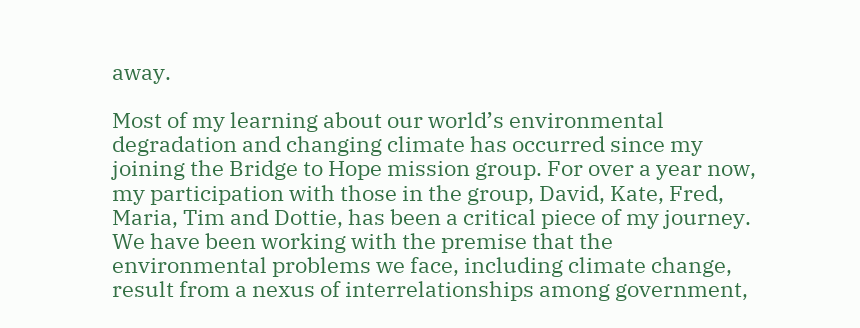away.

Most of my learning about our world’s environmental degradation and changing climate has occurred since my joining the Bridge to Hope mission group. For over a year now, my participation with those in the group, David, Kate, Fred, Maria, Tim and Dottie, has been a critical piece of my journey. We have been working with the premise that the environmental problems we face, including climate change, result from a nexus of interrelationships among government,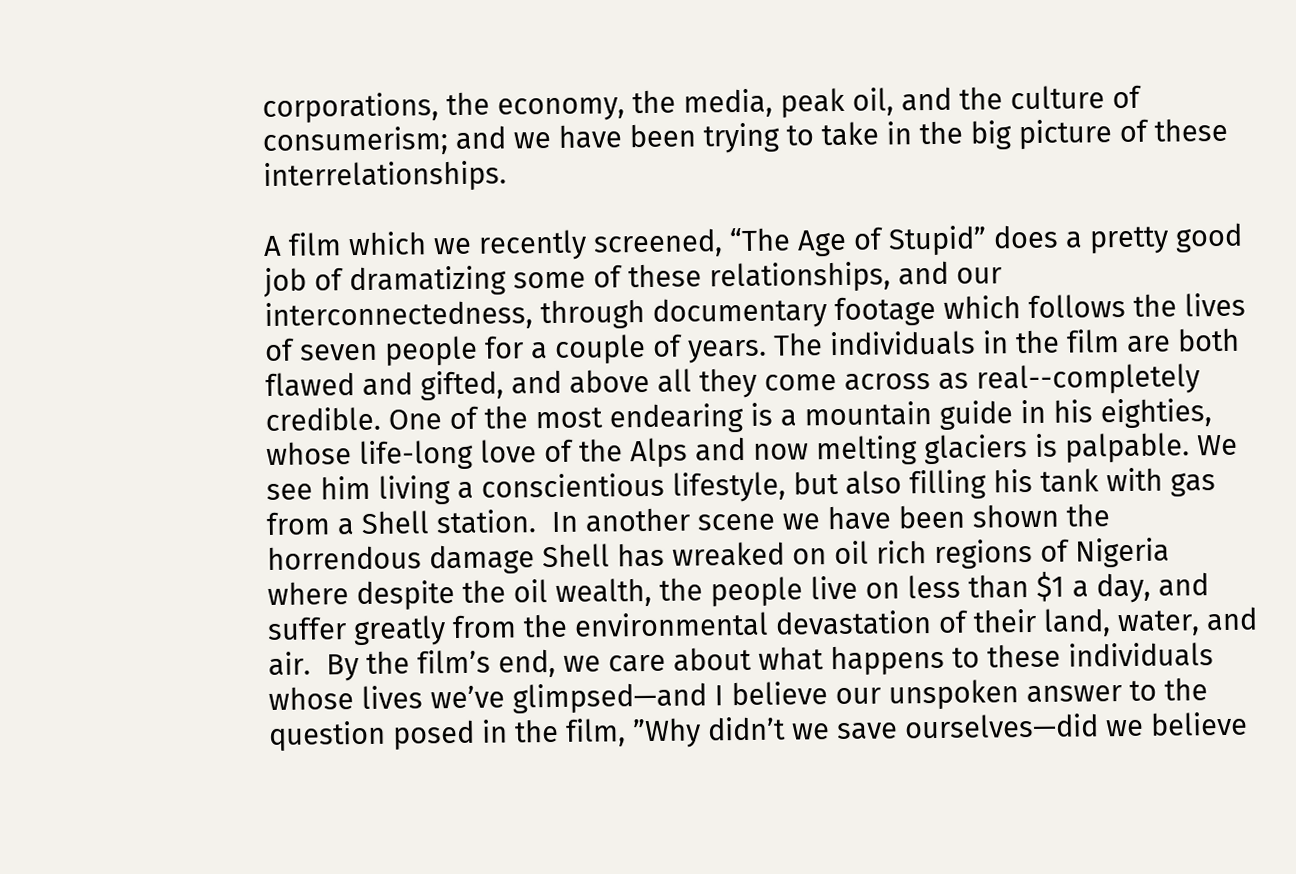corporations, the economy, the media, peak oil, and the culture of consumerism; and we have been trying to take in the big picture of these interrelationships.

A film which we recently screened, “The Age of Stupid” does a pretty good job of dramatizing some of these relationships, and our interconnectedness, through documentary footage which follows the lives of seven people for a couple of years. The individuals in the film are both flawed and gifted, and above all they come across as real--completely credible. One of the most endearing is a mountain guide in his eighties, whose life-long love of the Alps and now melting glaciers is palpable. We see him living a conscientious lifestyle, but also filling his tank with gas from a Shell station.  In another scene we have been shown the horrendous damage Shell has wreaked on oil rich regions of Nigeria where despite the oil wealth, the people live on less than $1 a day, and suffer greatly from the environmental devastation of their land, water, and air.  By the film’s end, we care about what happens to these individuals whose lives we’ve glimpsed—and I believe our unspoken answer to the question posed in the film, ”Why didn’t we save ourselves—did we believe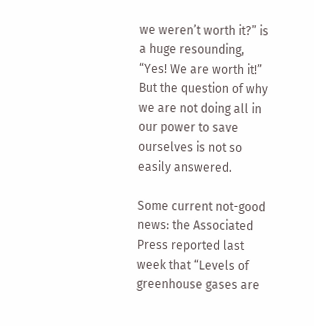we weren’t worth it?” is a huge resounding, “Yes! We are worth it!” But the question of why we are not doing all in our power to save ourselves is not so easily answered.

Some current not-good news: the Associated Press reported last week that “Levels of greenhouse gases are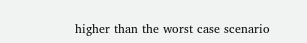higher than the worst case scenario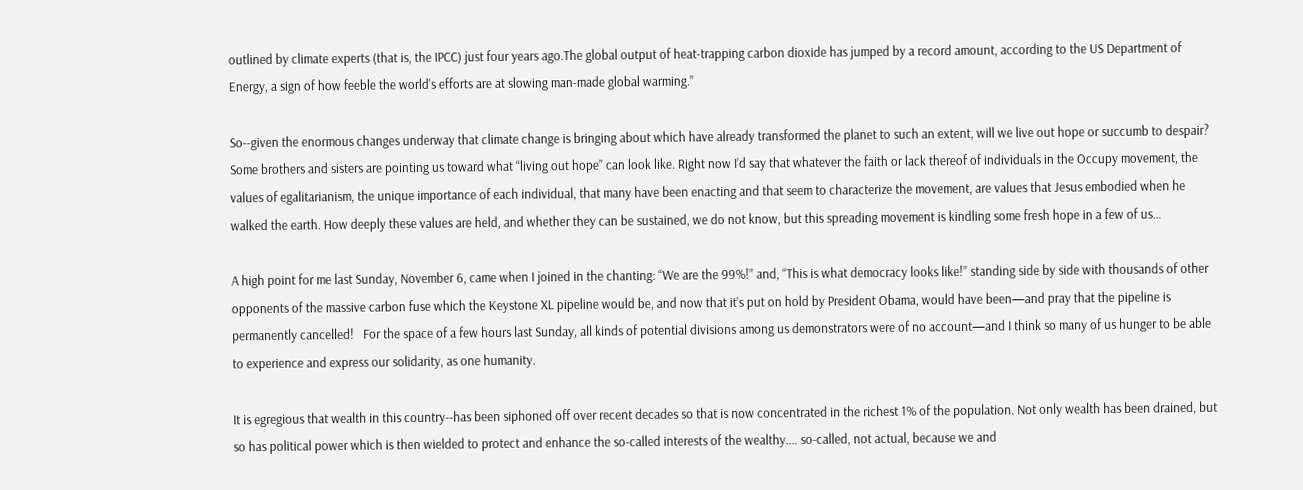outlined by climate experts (that is, the IPCC) just four years ago.The global output of heat-trapping carbon dioxide has jumped by a record amount, according to the US Department of Energy, a sign of how feeble the world's efforts are at slowing man-made global warming.”

So--given the enormous changes underway that climate change is bringing about which have already transformed the planet to such an extent, will we live out hope or succumb to despair?  Some brothers and sisters are pointing us toward what “living out hope” can look like. Right now I’d say that whatever the faith or lack thereof of individuals in the Occupy movement, the values of egalitarianism, the unique importance of each individual, that many have been enacting and that seem to characterize the movement, are values that Jesus embodied when he walked the earth. How deeply these values are held, and whether they can be sustained, we do not know, but this spreading movement is kindling some fresh hope in a few of us…

A high point for me last Sunday, November 6, came when I joined in the chanting: “We are the 99%!” and, “This is what democracy looks like!” standing side by side with thousands of other opponents of the massive carbon fuse which the Keystone XL pipeline would be, and now that it’s put on hold by President Obama, would have been—and pray that the pipeline is permanently cancelled!   For the space of a few hours last Sunday, all kinds of potential divisions among us demonstrators were of no account—and I think so many of us hunger to be able to experience and express our solidarity, as one humanity.

It is egregious that wealth in this country--has been siphoned off over recent decades so that is now concentrated in the richest 1% of the population. Not only wealth has been drained, but so has political power which is then wielded to protect and enhance the so-called interests of the wealthy.… so-called, not actual, because we and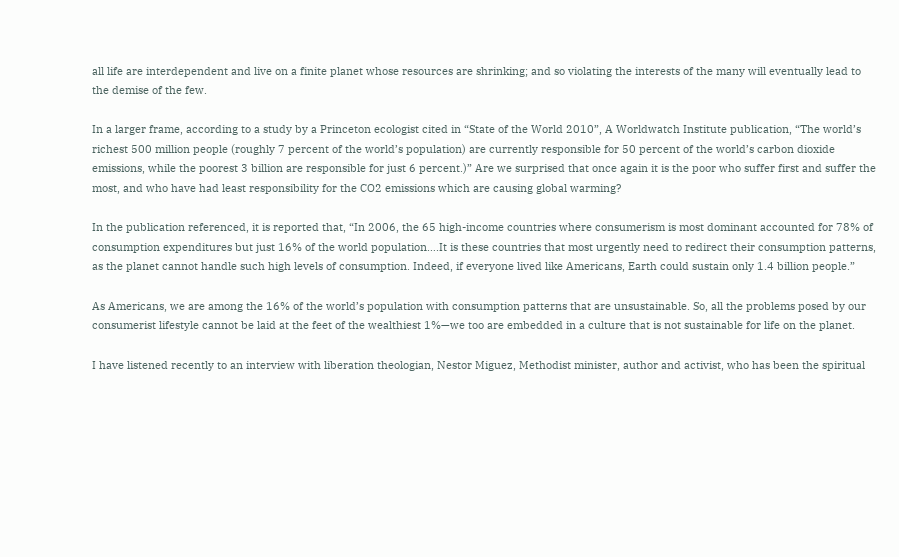all life are interdependent and live on a finite planet whose resources are shrinking; and so violating the interests of the many will eventually lead to the demise of the few.

In a larger frame, according to a study by a Princeton ecologist cited in “State of the World 2010”, A Worldwatch Institute publication, “The world’s richest 500 million people (roughly 7 percent of the world’s population) are currently responsible for 50 percent of the world’s carbon dioxide emissions, while the poorest 3 billion are responsible for just 6 percent.)” Are we surprised that once again it is the poor who suffer first and suffer the most, and who have had least responsibility for the CO2 emissions which are causing global warming?

In the publication referenced, it is reported that, “In 2006, the 65 high-income countries where consumerism is most dominant accounted for 78% of consumption expenditures but just 16% of the world population….It is these countries that most urgently need to redirect their consumption patterns, as the planet cannot handle such high levels of consumption. Indeed, if everyone lived like Americans, Earth could sustain only 1.4 billion people.”

As Americans, we are among the 16% of the world’s population with consumption patterns that are unsustainable. So, all the problems posed by our consumerist lifestyle cannot be laid at the feet of the wealthiest 1%—we too are embedded in a culture that is not sustainable for life on the planet.

I have listened recently to an interview with liberation theologian, Nestor Miguez, Methodist minister, author and activist, who has been the spiritual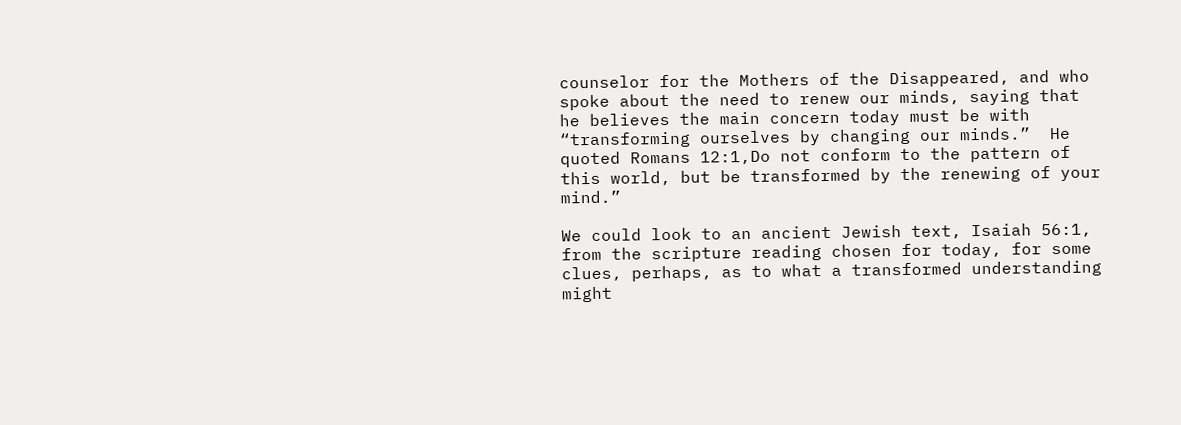counselor for the Mothers of the Disappeared, and who spoke about the need to renew our minds, saying that he believes the main concern today must be with “transforming ourselves by changing our minds.”  He quoted Romans 12:1,Do not conform to the pattern of this world, but be transformed by the renewing of your mind.”

We could look to an ancient Jewish text, Isaiah 56:1, from the scripture reading chosen for today, for some clues, perhaps, as to what a transformed understanding might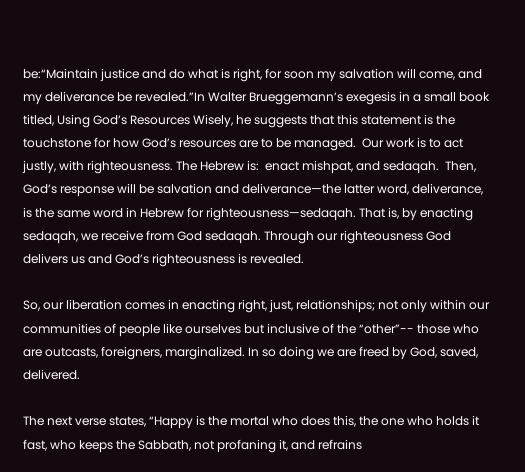be:“Maintain justice and do what is right, for soon my salvation will come, and my deliverance be revealed.”In Walter Brueggemann’s exegesis in a small book titled, Using God’s Resources Wisely, he suggests that this statement is the touchstone for how God’s resources are to be managed.  Our work is to act justly, with righteousness. The Hebrew is:  enact mishpat, and sedaqah.  Then, God’s response will be salvation and deliverance—the latter word, deliverance, is the same word in Hebrew for righteousness—sedaqah. That is, by enacting sedaqah, we receive from God sedaqah. Through our righteousness God delivers us and God’s righteousness is revealed.

So, our liberation comes in enacting right, just, relationships; not only within our communities of people like ourselves but inclusive of the “other”-- those who are outcasts, foreigners, marginalized. In so doing we are freed by God, saved, delivered.

The next verse states, “Happy is the mortal who does this, the one who holds it fast, who keeps the Sabbath, not profaning it, and refrains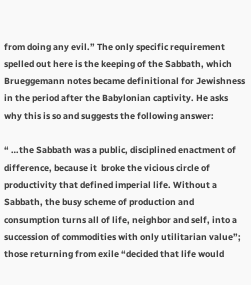from doing any evil.” The only specific requirement spelled out here is the keeping of the Sabbath, which Brueggemann notes became definitional for Jewishness in the period after the Babylonian captivity. He asks why this is so and suggests the following answer:

“ …the Sabbath was a public, disciplined enactment of difference, because it  broke the vicious circle of productivity that defined imperial life. Without a Sabbath, the busy scheme of production and consumption turns all of life, neighbor and self, into a succession of commodities with only utilitarian value”; those returning from exile “decided that life would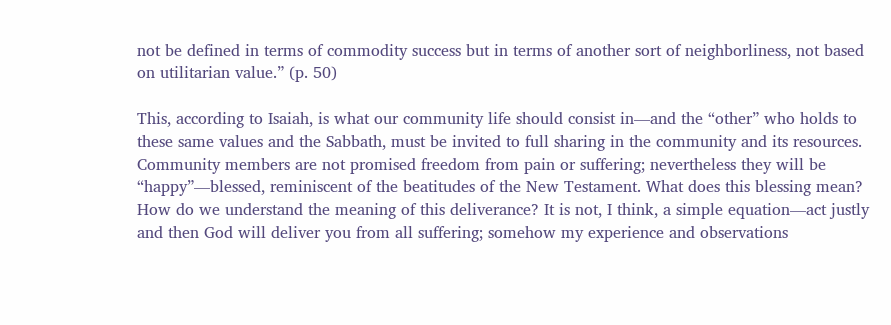not be defined in terms of commodity success but in terms of another sort of neighborliness, not based on utilitarian value.” (p. 50)

This, according to Isaiah, is what our community life should consist in—and the “other” who holds to these same values and the Sabbath, must be invited to full sharing in the community and its resources.   Community members are not promised freedom from pain or suffering; nevertheless they will be “happy”—blessed, reminiscent of the beatitudes of the New Testament. What does this blessing mean?  How do we understand the meaning of this deliverance? It is not, I think, a simple equation—act justly and then God will deliver you from all suffering; somehow my experience and observations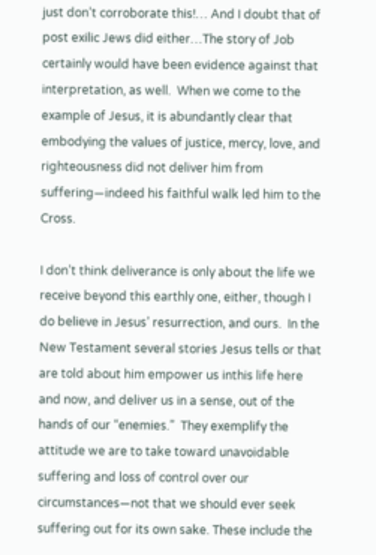just don’t corroborate this!… And I doubt that of post exilic Jews did either…The story of Job certainly would have been evidence against that interpretation, as well.  When we come to the example of Jesus, it is abundantly clear that embodying the values of justice, mercy, love, and righteousness did not deliver him from suffering—indeed his faithful walk led him to the Cross.

I don’t think deliverance is only about the life we receive beyond this earthly one, either, though I do believe in Jesus’ resurrection, and ours.  In the New Testament several stories Jesus tells or that are told about him empower us inthis life here and now, and deliver us in a sense, out of the hands of our “enemies.”  They exemplify the attitude we are to take toward unavoidable suffering and loss of control over our circumstances—not that we should ever seek suffering out for its own sake. These include the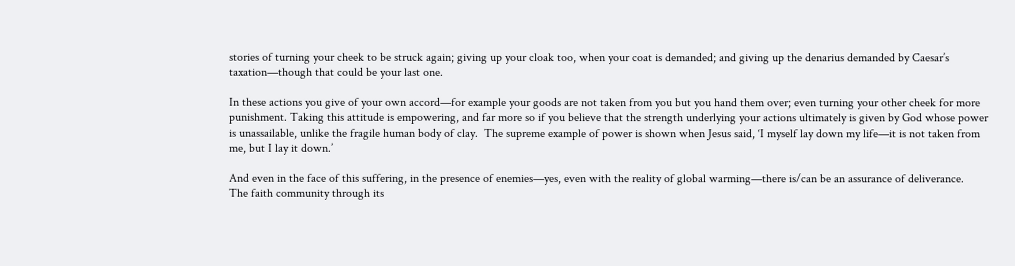stories of turning your cheek to be struck again; giving up your cloak too, when your coat is demanded; and giving up the denarius demanded by Caesar’s taxation—though that could be your last one.

In these actions you give of your own accord—for example your goods are not taken from you but you hand them over; even turning your other cheek for more punishment. Taking this attitude is empowering, and far more so if you believe that the strength underlying your actions ultimately is given by God whose power is unassailable, unlike the fragile human body of clay.  The supreme example of power is shown when Jesus said, ‘I myself lay down my life—it is not taken from me, but I lay it down.’

And even in the face of this suffering, in the presence of enemies—yes, even with the reality of global warming—there is/can be an assurance of deliverance.  The faith community through its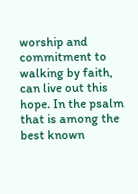worship and commitment to walking by faith, can live out this hope. In the psalm that is among the best known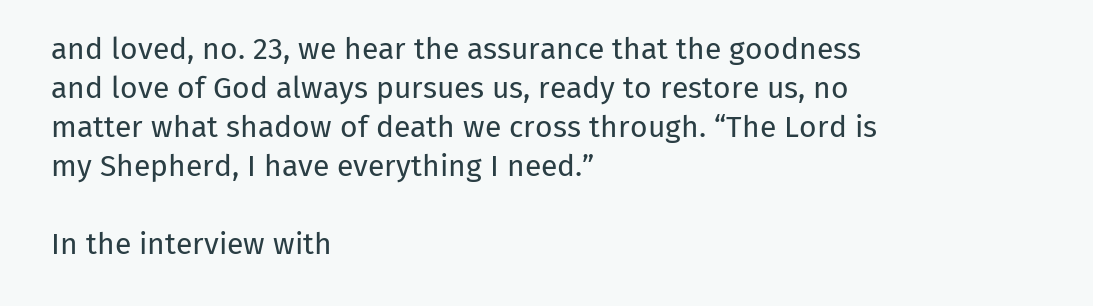and loved, no. 23, we hear the assurance that the goodness and love of God always pursues us, ready to restore us, no matter what shadow of death we cross through. “The Lord is my Shepherd, I have everything I need.”

In the interview with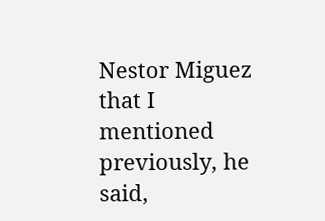Nestor Miguez that I mentioned previously, he said,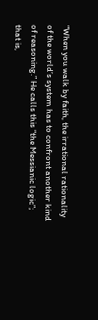“When you walk by faith, the irrational rationality of the world’s system has to confront another kind of reasoning.” He calls this “the Messianic logic”; that is,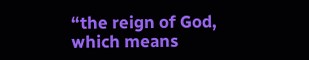“the reign of God, which means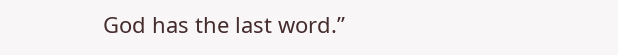God has the last word.”